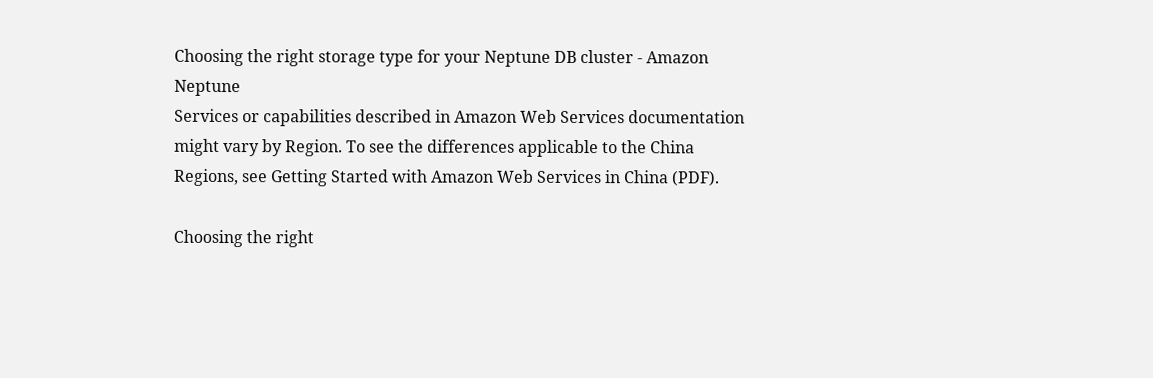Choosing the right storage type for your Neptune DB cluster - Amazon Neptune
Services or capabilities described in Amazon Web Services documentation might vary by Region. To see the differences applicable to the China Regions, see Getting Started with Amazon Web Services in China (PDF).

Choosing the right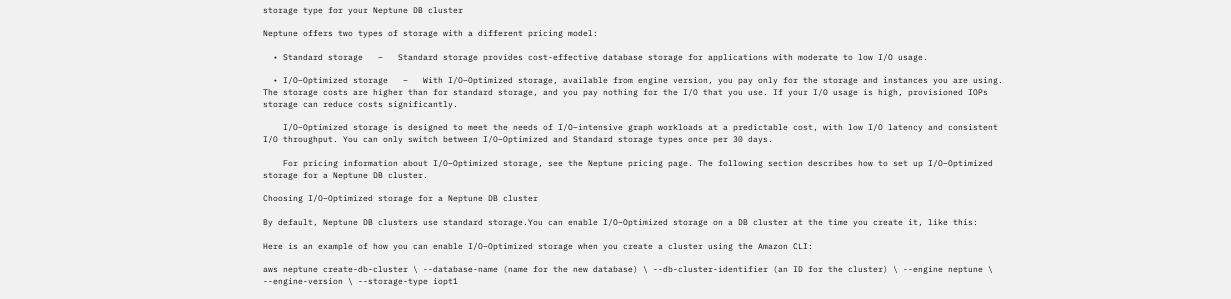storage type for your Neptune DB cluster

Neptune offers two types of storage with a different pricing model:

  • Standard storage   –   Standard storage provides cost-effective database storage for applications with moderate to low I/O usage.

  • I/O–Optimized storage   –   With I/O–Optimized storage, available from engine version, you pay only for the storage and instances you are using. The storage costs are higher than for standard storage, and you pay nothing for the I/O that you use. If your I/O usage is high, provisioned IOPs storage can reduce costs significantly.

    I/O–Optimized storage is designed to meet the needs of I/O–intensive graph workloads at a predictable cost, with low I/O latency and consistent I/O throughput. You can only switch between I/O–Optimized and Standard storage types once per 30 days.

    For pricing information about I/O–Optimized storage, see the Neptune pricing page. The following section describes how to set up I/O–Optimized storage for a Neptune DB cluster.

Choosing I/O–Optimized storage for a Neptune DB cluster

By default, Neptune DB clusters use standard storage.You can enable I/O–Optimized storage on a DB cluster at the time you create it, like this:

Here is an example of how you can enable I/O–Optimized storage when you create a cluster using the Amazon CLI:

aws neptune create-db-cluster \ --database-name (name for the new database) \ --db-cluster-identifier (an ID for the cluster) \ --engine neptune \ --engine-version \ --storage-type iopt1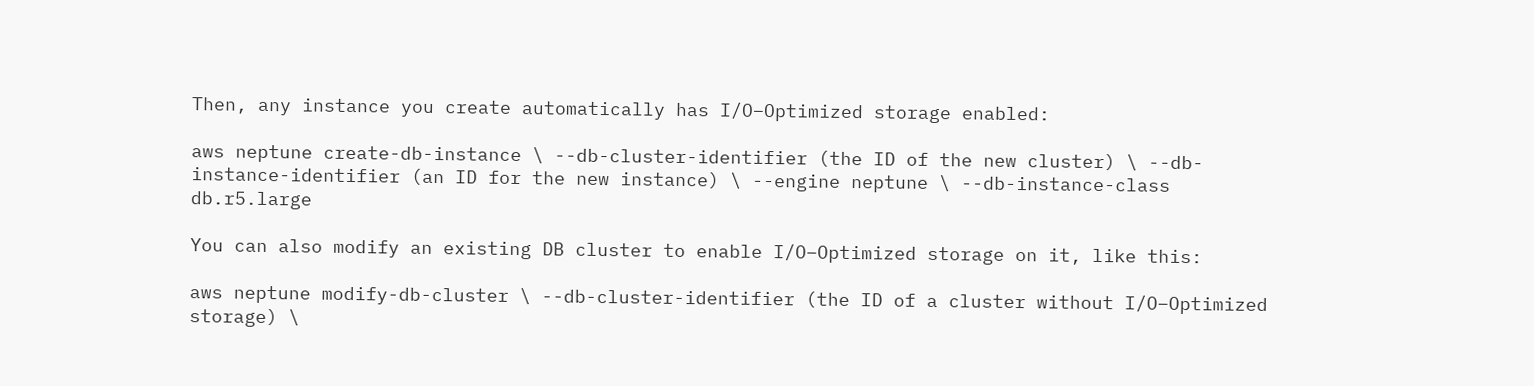Then, any instance you create automatically has I/O–Optimized storage enabled:

aws neptune create-db-instance \ --db-cluster-identifier (the ID of the new cluster) \ --db-instance-identifier (an ID for the new instance) \ --engine neptune \ --db-instance-class db.r5.large

You can also modify an existing DB cluster to enable I/O–Optimized storage on it, like this:

aws neptune modify-db-cluster \ --db-cluster-identifier (the ID of a cluster without I/O–Optimized storage) \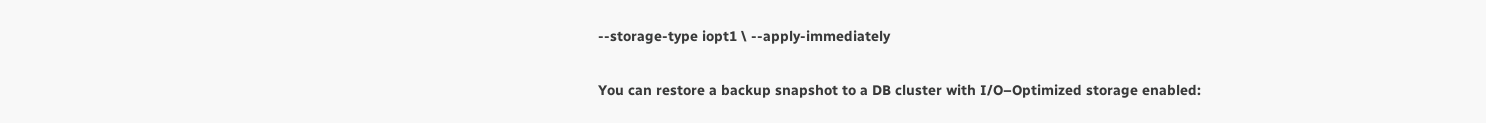--storage-type iopt1 \ --apply-immediately

You can restore a backup snapshot to a DB cluster with I/O–Optimized storage enabled: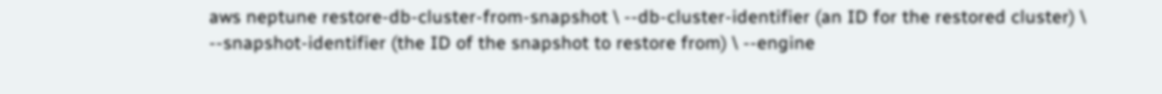aws neptune restore-db-cluster-from-snapshot \ --db-cluster-identifier (an ID for the restored cluster) \ --snapshot-identifier (the ID of the snapshot to restore from) \ --engine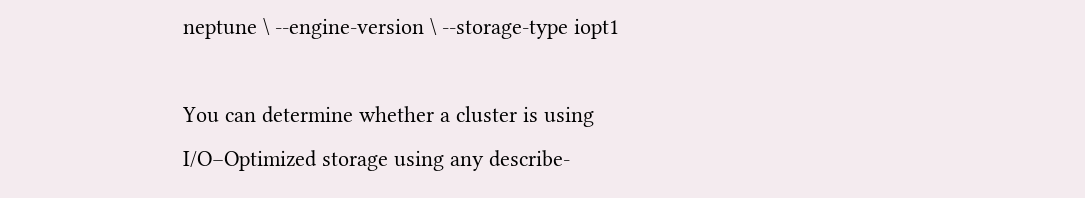neptune \ --engine-version \ --storage-type iopt1

You can determine whether a cluster is using I/O–Optimized storage using any describe-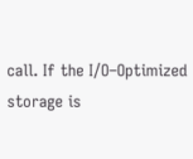call. If the I/O–Optimized storage is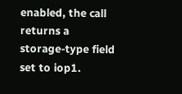enabled, the call returns a storage-type field set to iop1.